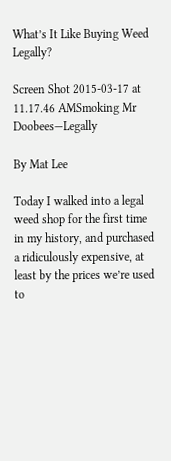What’s It Like Buying Weed Legally?

Screen Shot 2015-03-17 at 11.17.46 AMSmoking Mr Doobees—Legally

By Mat Lee

Today I walked into a legal weed shop for the first time in my history, and purchased a ridiculously expensive, at least by the prices we’re used to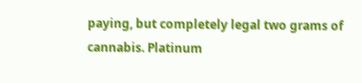paying, but completely legal two grams of cannabis. Platinum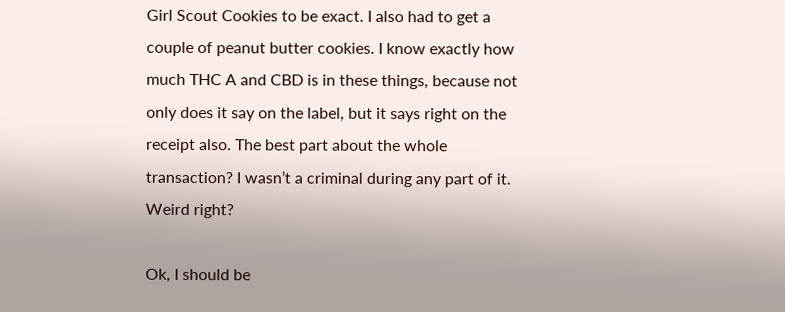Girl Scout Cookies to be exact. I also had to get a couple of peanut butter cookies. I know exactly how much THC A and CBD is in these things, because not only does it say on the label, but it says right on the receipt also. The best part about the whole transaction? I wasn’t a criminal during any part of it. Weird right?

Ok, I should be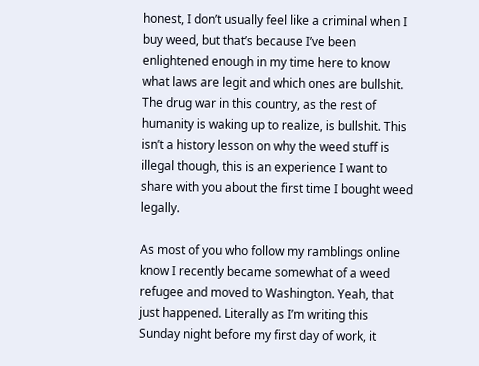honest, I don’t usually feel like a criminal when I buy weed, but that’s because I’ve been enlightened enough in my time here to know what laws are legit and which ones are bullshit. The drug war in this country, as the rest of humanity is waking up to realize, is bullshit. This isn’t a history lesson on why the weed stuff is illegal though, this is an experience I want to share with you about the first time I bought weed legally.

As most of you who follow my ramblings online know I recently became somewhat of a weed refugee and moved to Washington. Yeah, that just happened. Literally as I’m writing this Sunday night before my first day of work, it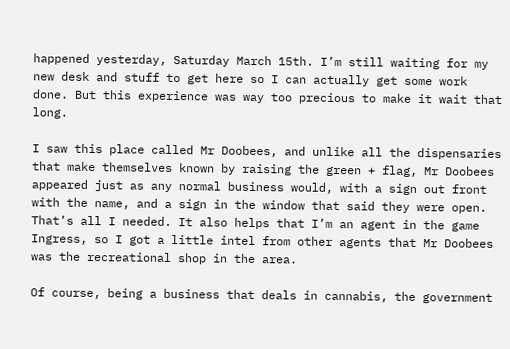happened yesterday, Saturday March 15th. I’m still waiting for my new desk and stuff to get here so I can actually get some work done. But this experience was way too precious to make it wait that long.

I saw this place called Mr Doobees, and unlike all the dispensaries that make themselves known by raising the green + flag, Mr Doobees appeared just as any normal business would, with a sign out front with the name, and a sign in the window that said they were open. That’s all I needed. It also helps that I’m an agent in the game Ingress, so I got a little intel from other agents that Mr Doobees was the recreational shop in the area.

Of course, being a business that deals in cannabis, the government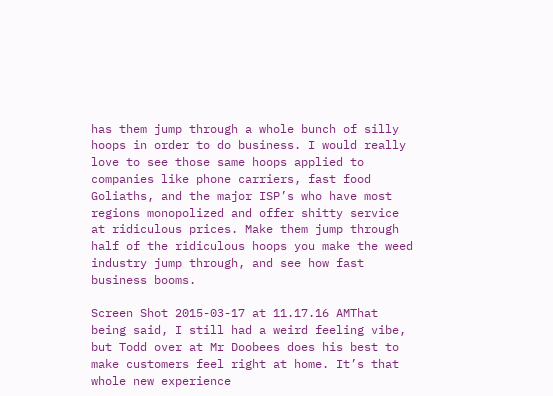has them jump through a whole bunch of silly hoops in order to do business. I would really love to see those same hoops applied to companies like phone carriers, fast food Goliaths, and the major ISP’s who have most regions monopolized and offer shitty service at ridiculous prices. Make them jump through half of the ridiculous hoops you make the weed industry jump through, and see how fast business booms.

Screen Shot 2015-03-17 at 11.17.16 AMThat being said, I still had a weird feeling vibe, but Todd over at Mr Doobees does his best to make customers feel right at home. It’s that whole new experience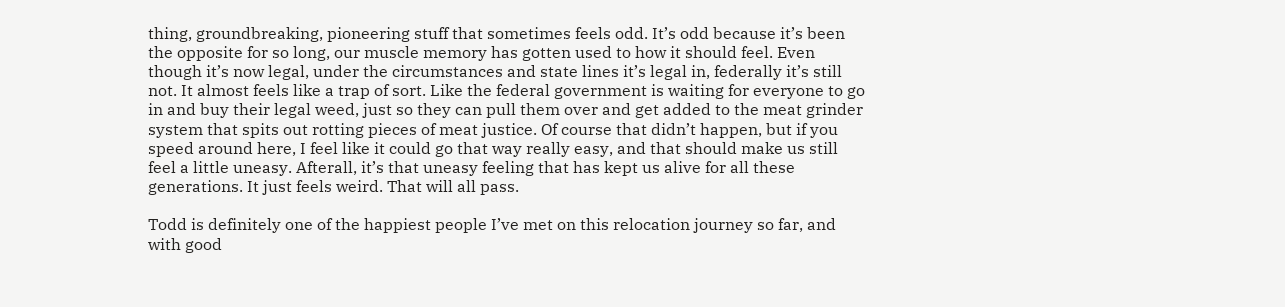thing, groundbreaking, pioneering stuff that sometimes feels odd. It’s odd because it’s been the opposite for so long, our muscle memory has gotten used to how it should feel. Even though it’s now legal, under the circumstances and state lines it’s legal in, federally it’s still not. It almost feels like a trap of sort. Like the federal government is waiting for everyone to go in and buy their legal weed, just so they can pull them over and get added to the meat grinder system that spits out rotting pieces of meat justice. Of course that didn’t happen, but if you speed around here, I feel like it could go that way really easy, and that should make us still feel a little uneasy. Afterall, it’s that uneasy feeling that has kept us alive for all these generations. It just feels weird. That will all pass.

Todd is definitely one of the happiest people I’ve met on this relocation journey so far, and with good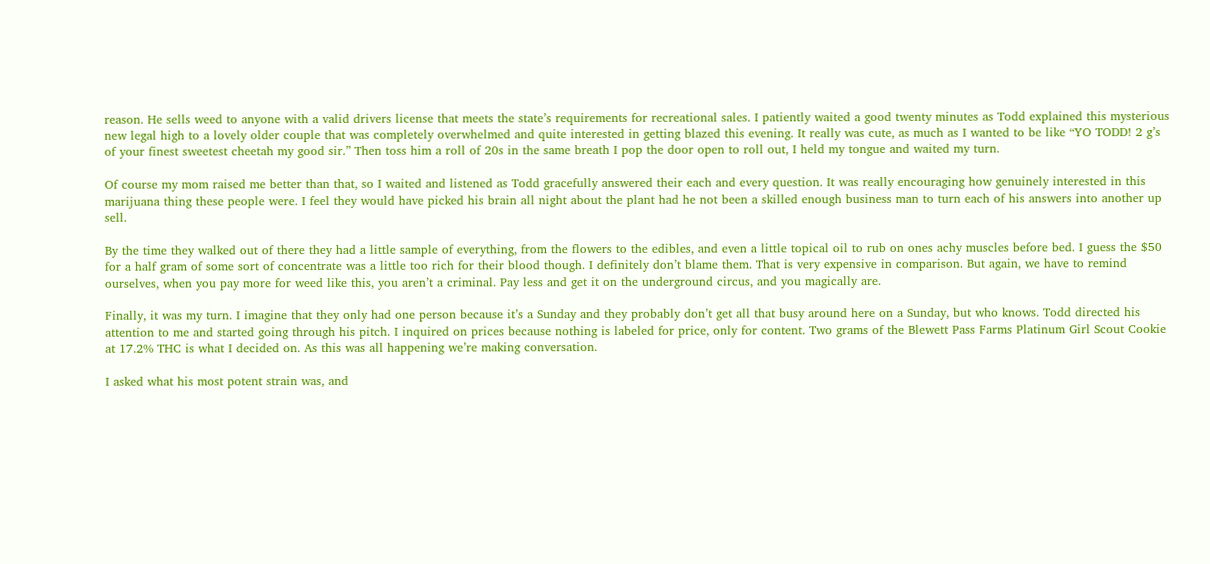reason. He sells weed to anyone with a valid drivers license that meets the state’s requirements for recreational sales. I patiently waited a good twenty minutes as Todd explained this mysterious new legal high to a lovely older couple that was completely overwhelmed and quite interested in getting blazed this evening. It really was cute, as much as I wanted to be like “YO TODD! 2 g’s of your finest sweetest cheetah my good sir.” Then toss him a roll of 20s in the same breath I pop the door open to roll out, I held my tongue and waited my turn.

Of course my mom raised me better than that, so I waited and listened as Todd gracefully answered their each and every question. It was really encouraging how genuinely interested in this marijuana thing these people were. I feel they would have picked his brain all night about the plant had he not been a skilled enough business man to turn each of his answers into another up sell.

By the time they walked out of there they had a little sample of everything, from the flowers to the edibles, and even a little topical oil to rub on ones achy muscles before bed. I guess the $50 for a half gram of some sort of concentrate was a little too rich for their blood though. I definitely don’t blame them. That is very expensive in comparison. But again, we have to remind ourselves, when you pay more for weed like this, you aren’t a criminal. Pay less and get it on the underground circus, and you magically are.

Finally, it was my turn. I imagine that they only had one person because it’s a Sunday and they probably don’t get all that busy around here on a Sunday, but who knows. Todd directed his attention to me and started going through his pitch. I inquired on prices because nothing is labeled for price, only for content. Two grams of the Blewett Pass Farms Platinum Girl Scout Cookie at 17.2% THC is what I decided on. As this was all happening we’re making conversation.

I asked what his most potent strain was, and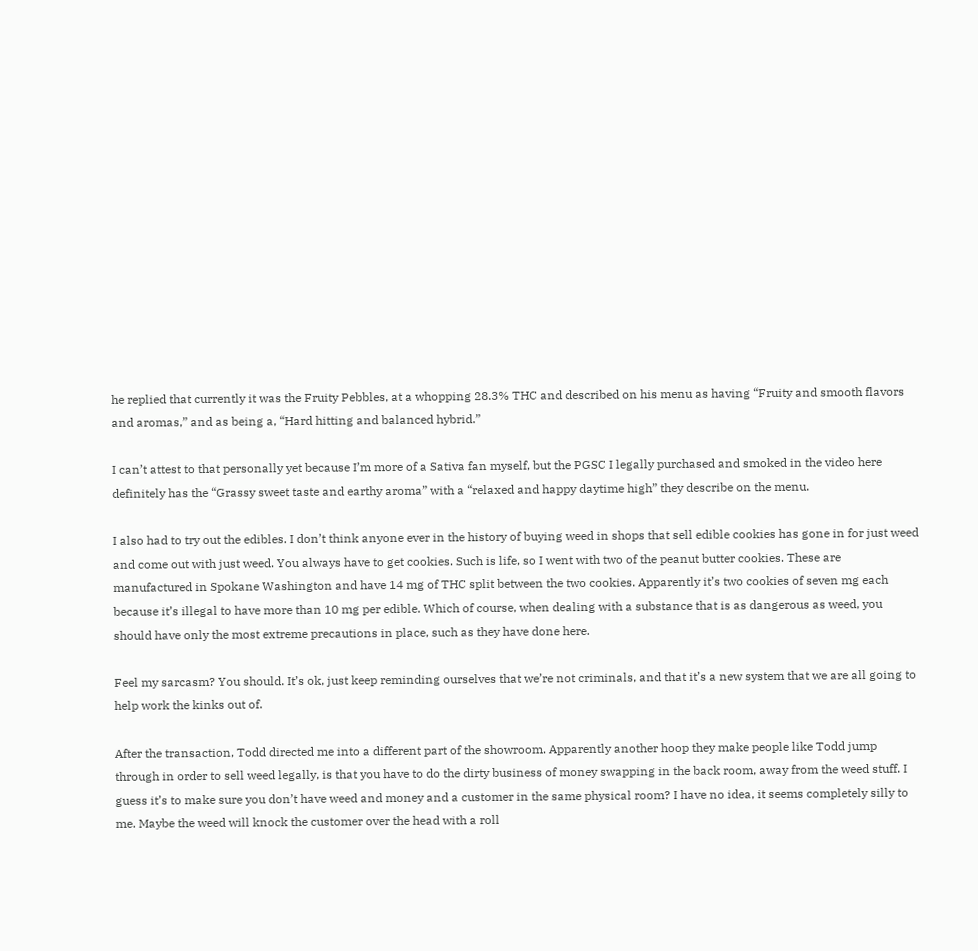he replied that currently it was the Fruity Pebbles, at a whopping 28.3% THC and described on his menu as having “Fruity and smooth flavors and aromas,” and as being a, “Hard hitting and balanced hybrid.”

I can’t attest to that personally yet because I’m more of a Sativa fan myself, but the PGSC I legally purchased and smoked in the video here definitely has the “Grassy sweet taste and earthy aroma” with a “relaxed and happy daytime high” they describe on the menu.

I also had to try out the edibles. I don’t think anyone ever in the history of buying weed in shops that sell edible cookies has gone in for just weed and come out with just weed. You always have to get cookies. Such is life, so I went with two of the peanut butter cookies. These are manufactured in Spokane Washington and have 14 mg of THC split between the two cookies. Apparently it’s two cookies of seven mg each because it’s illegal to have more than 10 mg per edible. Which of course, when dealing with a substance that is as dangerous as weed, you should have only the most extreme precautions in place, such as they have done here.

Feel my sarcasm? You should. It’s ok, just keep reminding ourselves that we’re not criminals, and that it’s a new system that we are all going to help work the kinks out of.

After the transaction, Todd directed me into a different part of the showroom. Apparently another hoop they make people like Todd jump through in order to sell weed legally, is that you have to do the dirty business of money swapping in the back room, away from the weed stuff. I guess it’s to make sure you don’t have weed and money and a customer in the same physical room? I have no idea, it seems completely silly to me. Maybe the weed will knock the customer over the head with a roll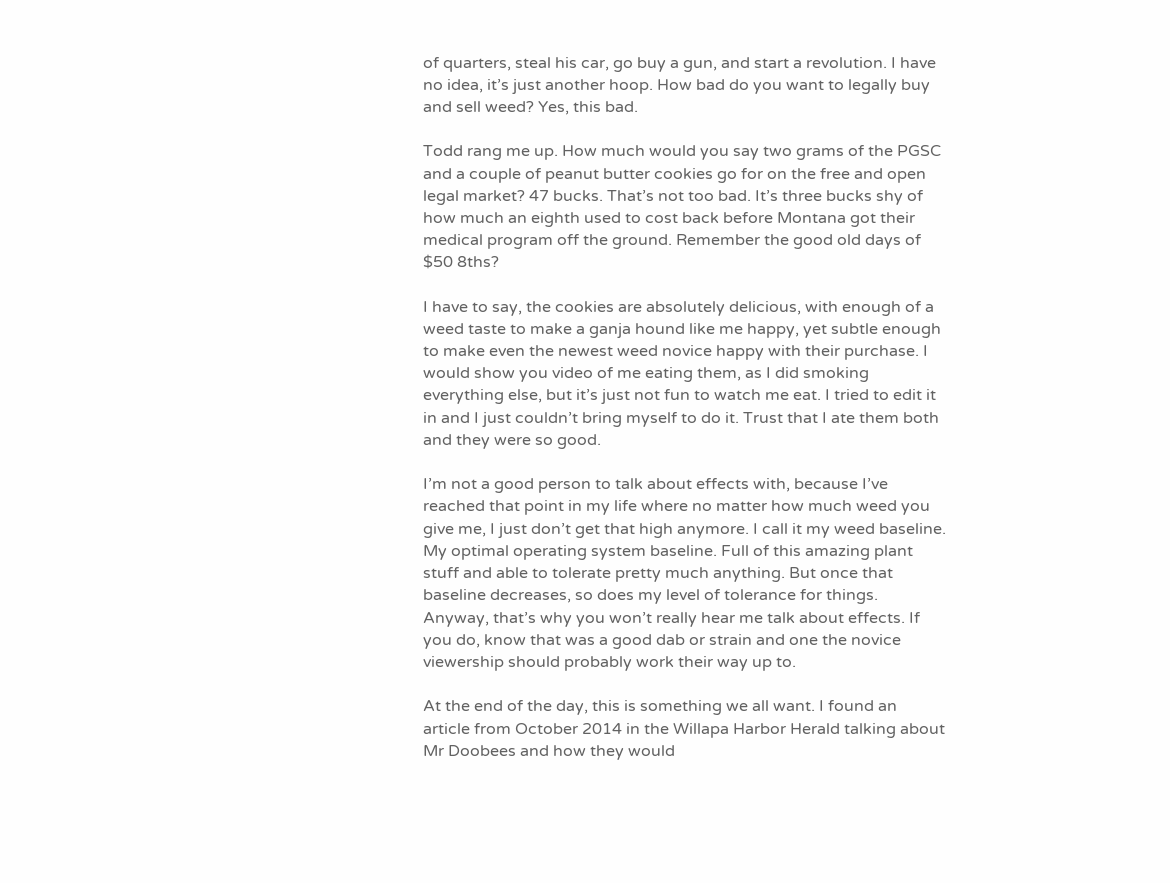of quarters, steal his car, go buy a gun, and start a revolution. I have no idea, it’s just another hoop. How bad do you want to legally buy and sell weed? Yes, this bad.

Todd rang me up. How much would you say two grams of the PGSC and a couple of peanut butter cookies go for on the free and open legal market? 47 bucks. That’s not too bad. It’s three bucks shy of how much an eighth used to cost back before Montana got their medical program off the ground. Remember the good old days of $50 8ths?

I have to say, the cookies are absolutely delicious, with enough of a weed taste to make a ganja hound like me happy, yet subtle enough to make even the newest weed novice happy with their purchase. I would show you video of me eating them, as I did smoking everything else, but it’s just not fun to watch me eat. I tried to edit it in and I just couldn’t bring myself to do it. Trust that I ate them both and they were so good.

I’m not a good person to talk about effects with, because I’ve reached that point in my life where no matter how much weed you give me, I just don’t get that high anymore. I call it my weed baseline. My optimal operating system baseline. Full of this amazing plant stuff and able to tolerate pretty much anything. But once that baseline decreases, so does my level of tolerance for things. Anyway, that’s why you won’t really hear me talk about effects. If you do, know that was a good dab or strain and one the novice viewership should probably work their way up to.

At the end of the day, this is something we all want. I found an article from October 2014 in the Willapa Harbor Herald talking about Mr Doobees and how they would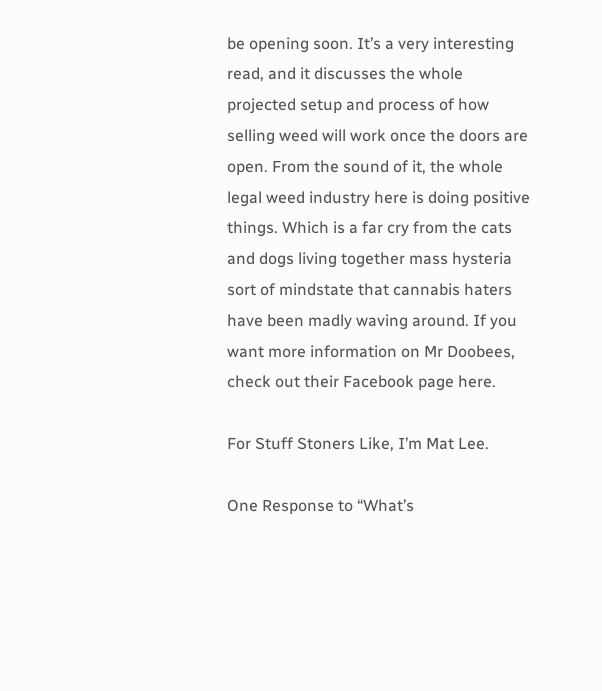be opening soon. It’s a very interesting read, and it discusses the whole projected setup and process of how selling weed will work once the doors are open. From the sound of it, the whole legal weed industry here is doing positive things. Which is a far cry from the cats and dogs living together mass hysteria sort of mindstate that cannabis haters have been madly waving around. If you want more information on Mr Doobees, check out their Facebook page here.

For Stuff Stoners Like, I’m Mat Lee.

One Response to “What’s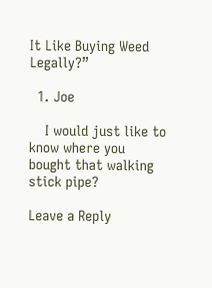It Like Buying Weed Legally?”

  1. Joe

    I would just like to know where you bought that walking stick pipe?

Leave a Reply